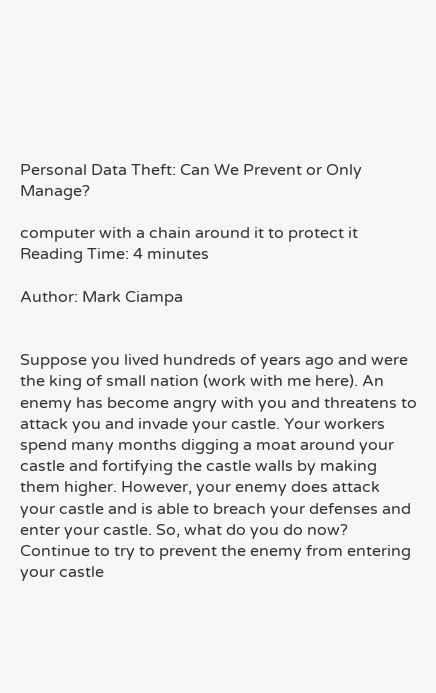Personal Data Theft: Can We Prevent or Only Manage?

computer with a chain around it to protect it
Reading Time: 4 minutes

Author: Mark Ciampa


Suppose you lived hundreds of years ago and were the king of small nation (work with me here). An enemy has become angry with you and threatens to attack you and invade your castle. Your workers spend many months digging a moat around your castle and fortifying the castle walls by making them higher. However, your enemy does attack your castle and is able to breach your defenses and enter your castle. So, what do you do now? Continue to try to prevent the enemy from entering your castle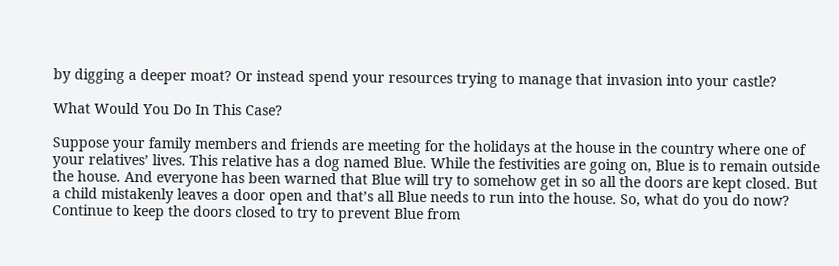by digging a deeper moat? Or instead spend your resources trying to manage that invasion into your castle?

What Would You Do In This Case?

Suppose your family members and friends are meeting for the holidays at the house in the country where one of your relatives’ lives. This relative has a dog named Blue. While the festivities are going on, Blue is to remain outside the house. And everyone has been warned that Blue will try to somehow get in so all the doors are kept closed. But a child mistakenly leaves a door open and that’s all Blue needs to run into the house. So, what do you do now? Continue to keep the doors closed to try to prevent Blue from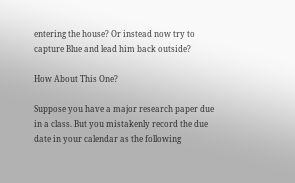entering the house? Or instead now try to capture Blue and lead him back outside?

How About This One?

Suppose you have a major research paper due in a class. But you mistakenly record the due date in your calendar as the following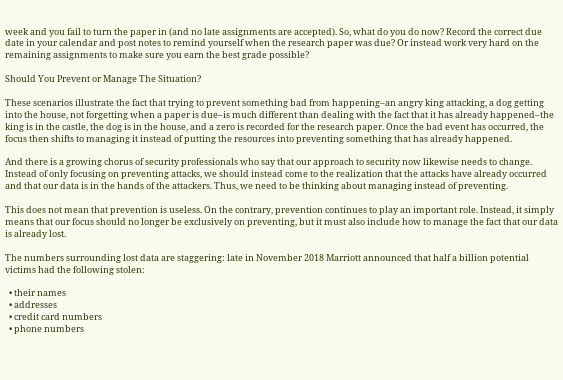week and you fail to turn the paper in (and no late assignments are accepted). So, what do you do now? Record the correct due date in your calendar and post notes to remind yourself when the research paper was due? Or instead work very hard on the remaining assignments to make sure you earn the best grade possible?

Should You Prevent or Manage The Situation?

These scenarios illustrate the fact that trying to prevent something bad from happening–an angry king attacking, a dog getting into the house, not forgetting when a paper is due–is much different than dealing with the fact that it has already happened–the king is in the castle, the dog is in the house, and a zero is recorded for the research paper. Once the bad event has occurred, the focus then shifts to managing it instead of putting the resources into preventing something that has already happened.

And there is a growing chorus of security professionals who say that our approach to security now likewise needs to change. Instead of only focusing on preventing attacks, we should instead come to the realization that the attacks have already occurred and that our data is in the hands of the attackers. Thus, we need to be thinking about managing instead of preventing.

This does not mean that prevention is useless. On the contrary, prevention continues to play an important role. Instead, it simply means that our focus should no longer be exclusively on preventing, but it must also include how to manage the fact that our data is already lost.

The numbers surrounding lost data are staggering: late in November 2018 Marriott announced that half a billion potential victims had the following stolen:

  • their names
  • addresses
  • credit card numbers
  • phone numbers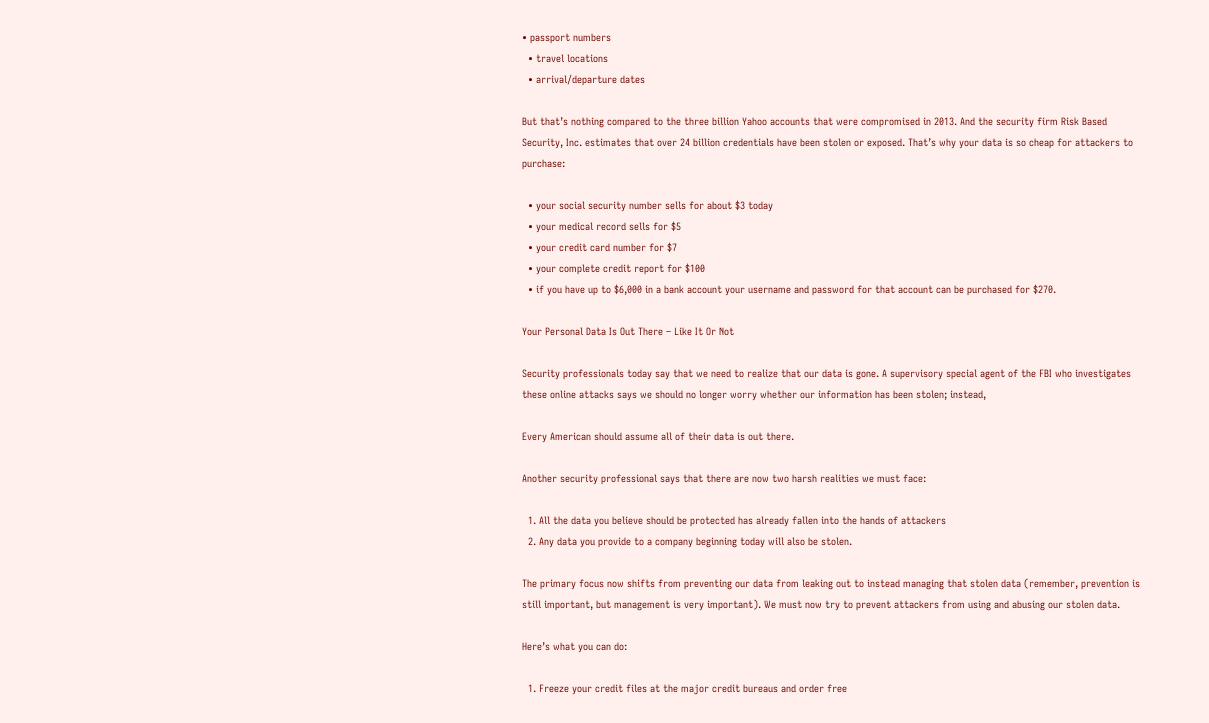• passport numbers
  • travel locations
  • arrival/departure dates

But that’s nothing compared to the three billion Yahoo accounts that were compromised in 2013. And the security firm Risk Based Security, Inc. estimates that over 24 billion credentials have been stolen or exposed. That’s why your data is so cheap for attackers to purchase:

  • your social security number sells for about $3 today
  • your medical record sells for $5
  • your credit card number for $7
  • your complete credit report for $100
  • if you have up to $6,000 in a bank account your username and password for that account can be purchased for $270.

Your Personal Data Is Out There – Like It Or Not

Security professionals today say that we need to realize that our data is gone. A supervisory special agent of the FBI who investigates these online attacks says we should no longer worry whether our information has been stolen; instead,

Every American should assume all of their data is out there.

Another security professional says that there are now two harsh realities we must face:

  1. All the data you believe should be protected has already fallen into the hands of attackers
  2. Any data you provide to a company beginning today will also be stolen.

The primary focus now shifts from preventing our data from leaking out to instead managing that stolen data (remember, prevention is still important, but management is very important). We must now try to prevent attackers from using and abusing our stolen data.

Here’s what you can do:

  1. Freeze your credit files at the major credit bureaus and order free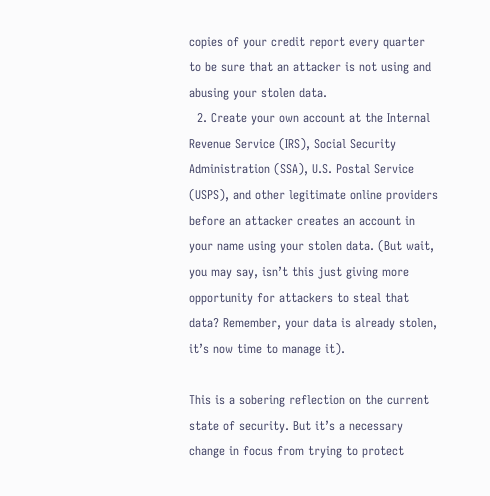copies of your credit report every quarter to be sure that an attacker is not using and abusing your stolen data.
  2. Create your own account at the Internal Revenue Service (IRS), Social Security Administration (SSA), U.S. Postal Service (USPS), and other legitimate online providers before an attacker creates an account in your name using your stolen data. (But wait, you may say, isn’t this just giving more opportunity for attackers to steal that data? Remember, your data is already stolen, it’s now time to manage it).

This is a sobering reflection on the current state of security. But it’s a necessary change in focus from trying to protect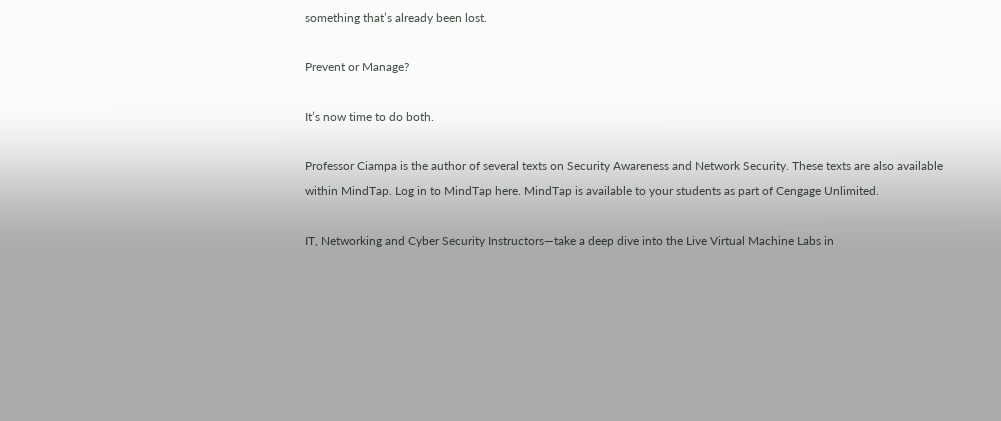something that’s already been lost.

Prevent or Manage?

It’s now time to do both.

Professor Ciampa is the author of several texts on Security Awareness and Network Security. These texts are also available within MindTap. Log in to MindTap here. MindTap is available to your students as part of Cengage Unlimited.

IT, Networking and Cyber Security Instructors—take a deep dive into the Live Virtual Machine Labs in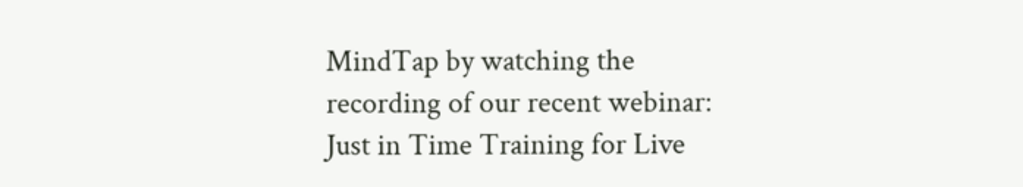MindTap by watching the recording of our recent webinar: Just in Time Training for Live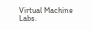Virtual Machine Labs.